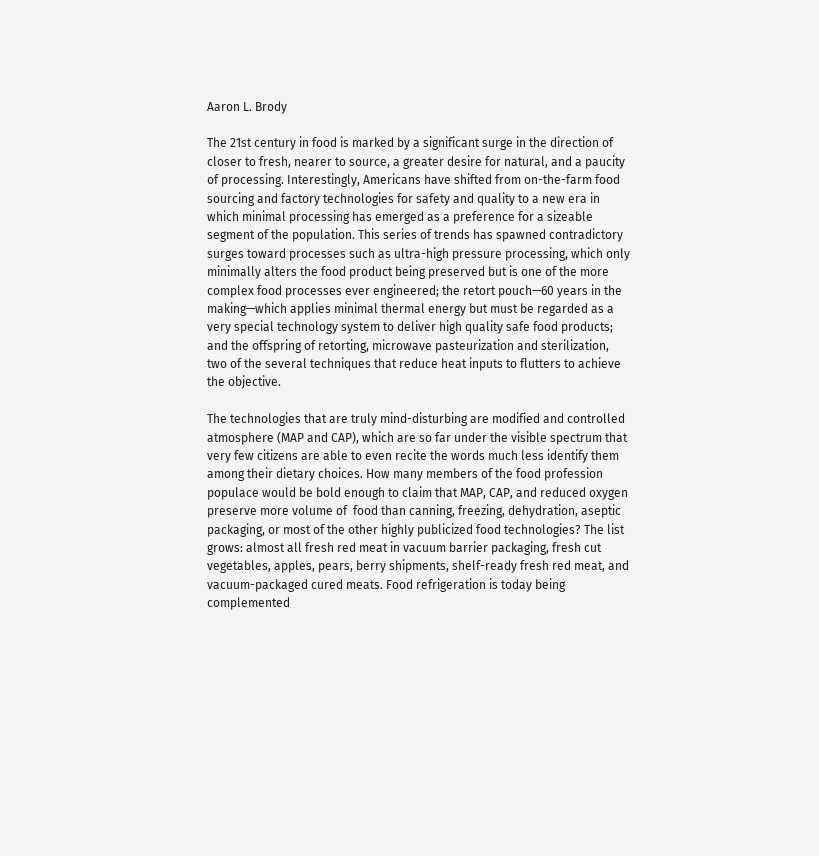Aaron L. Brody

The 21st century in food is marked by a significant surge in the direction of closer to fresh, nearer to source, a greater desire for natural, and a paucity of processing. Interestingly, Americans have shifted from on-the-farm food sourcing and factory technologies for safety and quality to a new era in which minimal processing has emerged as a preference for a sizeable segment of the population. This series of trends has spawned contradictory surges toward processes such as ultra-high pressure processing, which only minimally alters the food product being preserved but is one of the more complex food processes ever engineered; the retort pouch—60 years in the making—which applies minimal thermal energy but must be regarded as a very special technology system to deliver high quality safe food products; and the offspring of retorting, microwave pasteurization and sterilization, two of the several techniques that reduce heat inputs to flutters to achieve the objective.

The technologies that are truly mind-disturbing are modified and controlled atmosphere (MAP and CAP), which are so far under the visible spectrum that very few citizens are able to even recite the words much less identify them among their dietary choices. How many members of the food profession populace would be bold enough to claim that MAP, CAP, and reduced oxygen preserve more volume of  food than canning, freezing, dehydration, aseptic packaging, or most of the other highly publicized food technologies? The list grows: almost all fresh red meat in vacuum barrier packaging, fresh cut vegetables, apples, pears, berry shipments, shelf-ready fresh red meat, and vacuum-packaged cured meats. Food refrigeration is today being complemented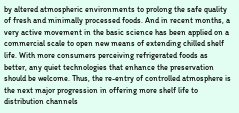by altered atmospheric environments to prolong the safe quality of fresh and minimally processed foods. And in recent months, a very active movement in the basic science has been applied on a commercial scale to open new means of extending chilled shelf life. With more consumers perceiving refrigerated foods as better, any quiet technologies that enhance the preservation should be welcome. Thus, the re-entry of controlled atmosphere is the next major progression in offering more shelf life to distribution channels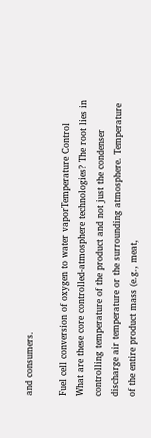and consumers.

Fuel cell conversion of oxygen to water vaporTemperature Control
What are these core controlled-atmosphere technologies? The root lies in controlling temperature of the product and not just the condenser discharge air temperature or the surrounding atmosphere. Temperature of the entire product mass (e.g., meat,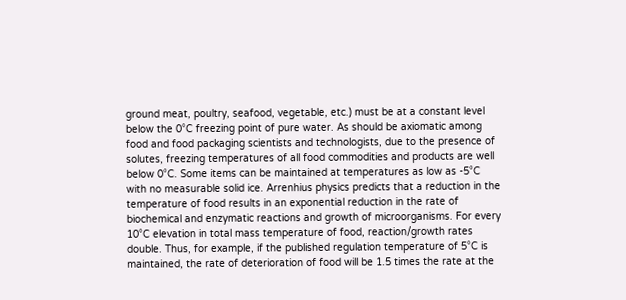ground meat, poultry, seafood, vegetable, etc.) must be at a constant level below the 0°C freezing point of pure water. As should be axiomatic among food and food packaging scientists and technologists, due to the presence of solutes, freezing temperatures of all food commodities and products are well below 0°C. Some items can be maintained at temperatures as low as -5°C with no measurable solid ice. Arrenhius physics predicts that a reduction in the temperature of food results in an exponential reduction in the rate of biochemical and enzymatic reactions and growth of microorganisms. For every 10°C elevation in total mass temperature of food, reaction/growth rates double. Thus, for example, if the published regulation temperature of 5°C is maintained, the rate of deterioration of food will be 1.5 times the rate at the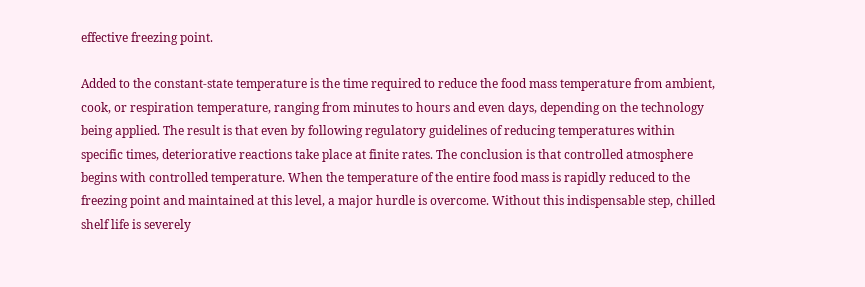effective freezing point.

Added to the constant-state temperature is the time required to reduce the food mass temperature from ambient, cook, or respiration temperature, ranging from minutes to hours and even days, depending on the technology being applied. The result is that even by following regulatory guidelines of reducing temperatures within specific times, deteriorative reactions take place at finite rates. The conclusion is that controlled atmosphere begins with controlled temperature. When the temperature of the entire food mass is rapidly reduced to the freezing point and maintained at this level, a major hurdle is overcome. Without this indispensable step, chilled shelf life is severely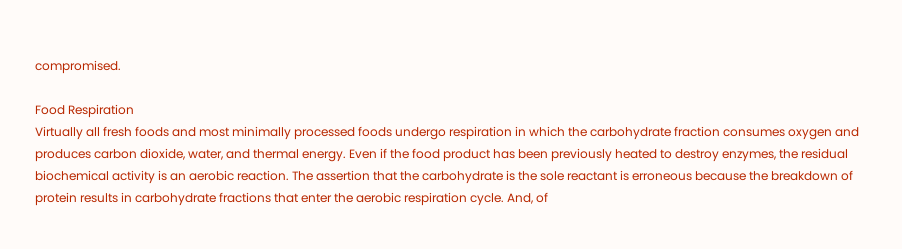compromised.

Food Respiration
Virtually all fresh foods and most minimally processed foods undergo respiration in which the carbohydrate fraction consumes oxygen and produces carbon dioxide, water, and thermal energy. Even if the food product has been previously heated to destroy enzymes, the residual biochemical activity is an aerobic reaction. The assertion that the carbohydrate is the sole reactant is erroneous because the breakdown of protein results in carbohydrate fractions that enter the aerobic respiration cycle. And, of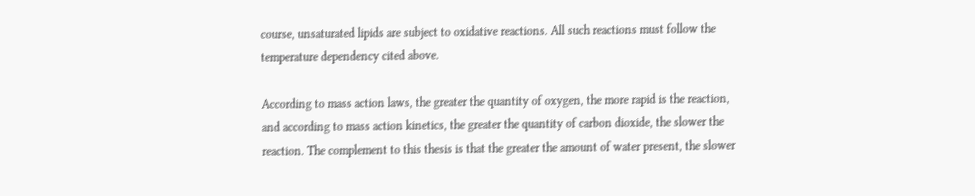course, unsaturated lipids are subject to oxidative reactions. All such reactions must follow the temperature dependency cited above.

According to mass action laws, the greater the quantity of oxygen, the more rapid is the reaction, and according to mass action kinetics, the greater the quantity of carbon dioxide, the slower the reaction. The complement to this thesis is that the greater the amount of water present, the slower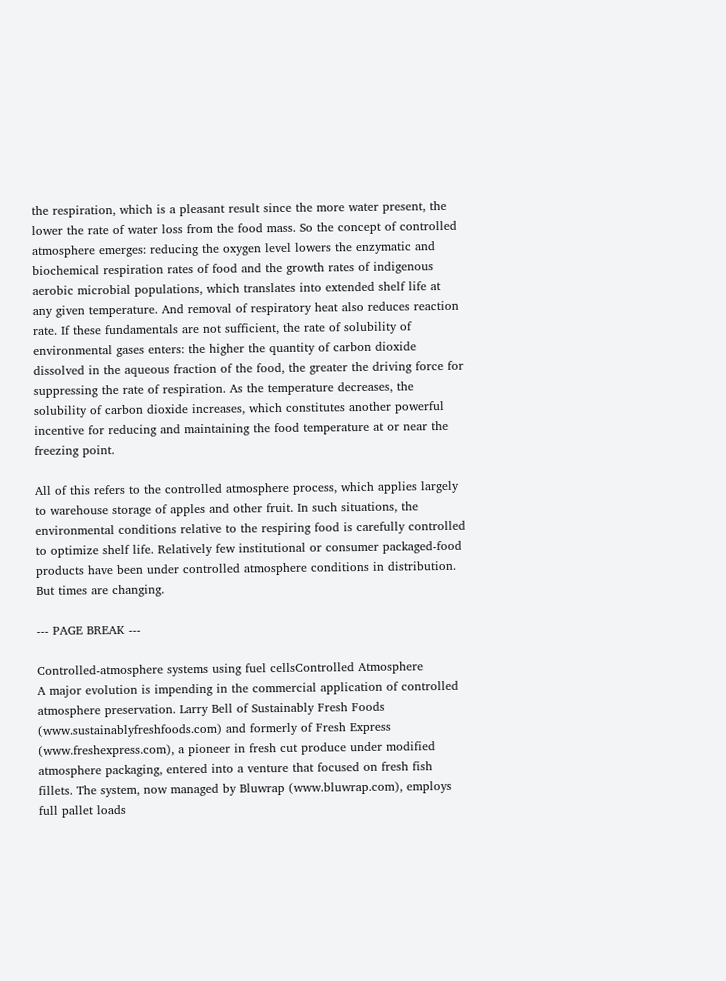the respiration, which is a pleasant result since the more water present, the lower the rate of water loss from the food mass. So the concept of controlled atmosphere emerges: reducing the oxygen level lowers the enzymatic and biochemical respiration rates of food and the growth rates of indigenous aerobic microbial populations, which translates into extended shelf life at any given temperature. And removal of respiratory heat also reduces reaction rate. If these fundamentals are not sufficient, the rate of solubility of environmental gases enters: the higher the quantity of carbon dioxide dissolved in the aqueous fraction of the food, the greater the driving force for suppressing the rate of respiration. As the temperature decreases, the solubility of carbon dioxide increases, which constitutes another powerful incentive for reducing and maintaining the food temperature at or near the freezing point.

All of this refers to the controlled atmosphere process, which applies largely to warehouse storage of apples and other fruit. In such situations, the environmental conditions relative to the respiring food is carefully controlled to optimize shelf life. Relatively few institutional or consumer packaged-food products have been under controlled atmosphere conditions in distribution. But times are changing.

--- PAGE BREAK ---

Controlled-atmosphere systems using fuel cellsControlled Atmosphere
A major evolution is impending in the commercial application of controlled atmosphere preservation. Larry Bell of Sustainably Fresh Foods (www.sustainablyfreshfoods.com) and formerly of Fresh Express (www.freshexpress.com), a pioneer in fresh cut produce under modified atmosphere packaging, entered into a venture that focused on fresh fish fillets. The system, now managed by Bluwrap (www.bluwrap.com), employs full pallet loads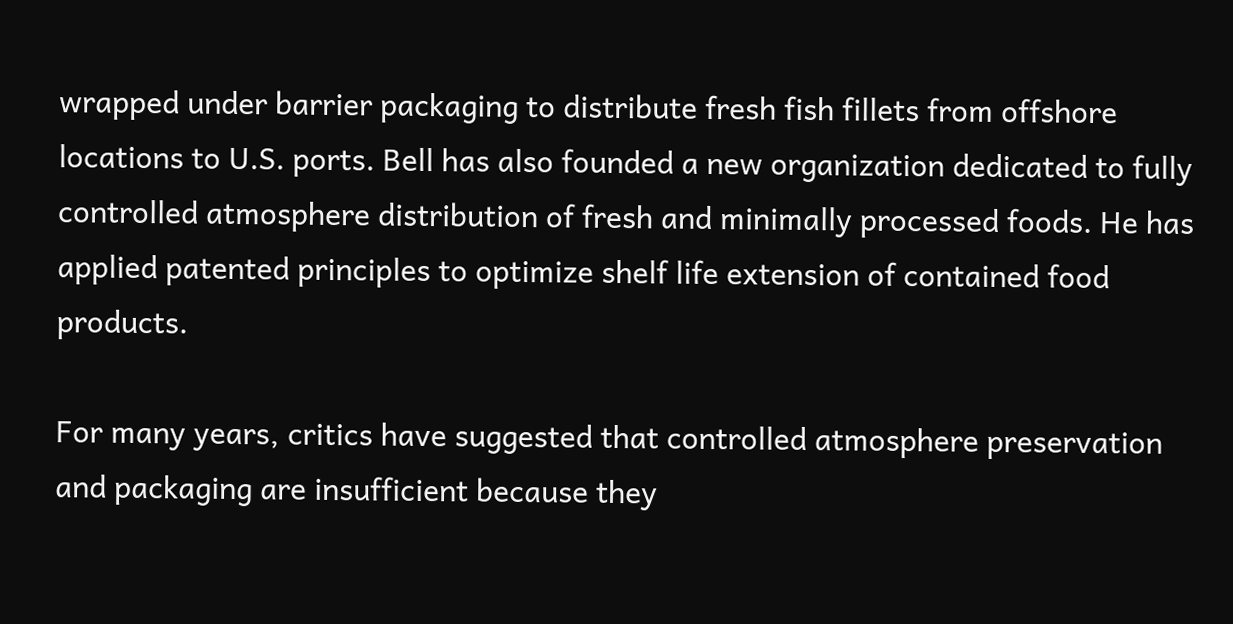wrapped under barrier packaging to distribute fresh fish fillets from offshore locations to U.S. ports. Bell has also founded a new organization dedicated to fully controlled atmosphere distribution of fresh and minimally processed foods. He has applied patented principles to optimize shelf life extension of contained food products.

For many years, critics have suggested that controlled atmosphere preservation and packaging are insufficient because they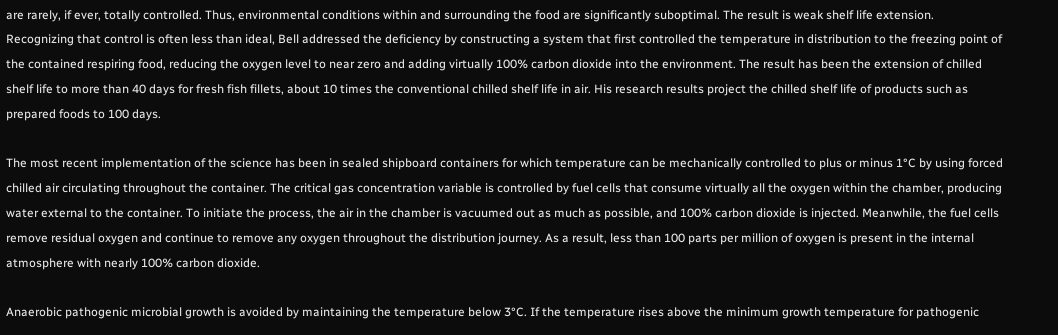are rarely, if ever, totally controlled. Thus, environmental conditions within and surrounding the food are significantly suboptimal. The result is weak shelf life extension. Recognizing that control is often less than ideal, Bell addressed the deficiency by constructing a system that first controlled the temperature in distribution to the freezing point of the contained respiring food, reducing the oxygen level to near zero and adding virtually 100% carbon dioxide into the environment. The result has been the extension of chilled shelf life to more than 40 days for fresh fish fillets, about 10 times the conventional chilled shelf life in air. His research results project the chilled shelf life of products such as prepared foods to 100 days.

The most recent implementation of the science has been in sealed shipboard containers for which temperature can be mechanically controlled to plus or minus 1°C by using forced chilled air circulating throughout the container. The critical gas concentration variable is controlled by fuel cells that consume virtually all the oxygen within the chamber, producing water external to the container. To initiate the process, the air in the chamber is vacuumed out as much as possible, and 100% carbon dioxide is injected. Meanwhile, the fuel cells remove residual oxygen and continue to remove any oxygen throughout the distribution journey. As a result, less than 100 parts per million of oxygen is present in the internal atmosphere with nearly 100% carbon dioxide.

Anaerobic pathogenic microbial growth is avoided by maintaining the temperature below 3°C. If the temperature rises above the minimum growth temperature for pathogenic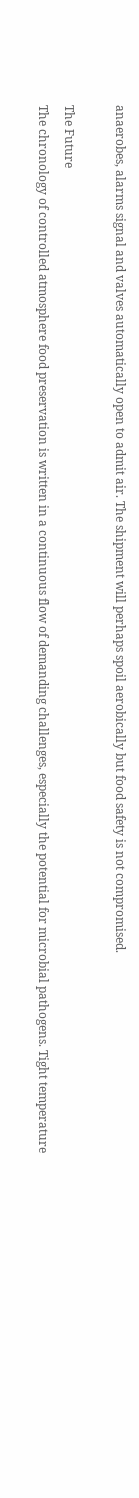anaerobes, alarms signal and valves automatically open to admit air. The shipment will perhaps spoil aerobically but food safety is not compromised.

The Future
The chronology of controlled atmosphere food preservation is written in a continuous flow of demanding challenges, especially the potential for microbial pathogens. Tight temperature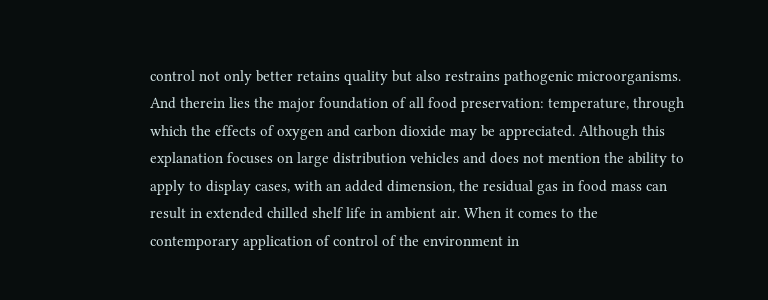control not only better retains quality but also restrains pathogenic microorganisms. And therein lies the major foundation of all food preservation: temperature, through which the effects of oxygen and carbon dioxide may be appreciated. Although this explanation focuses on large distribution vehicles and does not mention the ability to apply to display cases, with an added dimension, the residual gas in food mass can result in extended chilled shelf life in ambient air. When it comes to the contemporary application of control of the environment in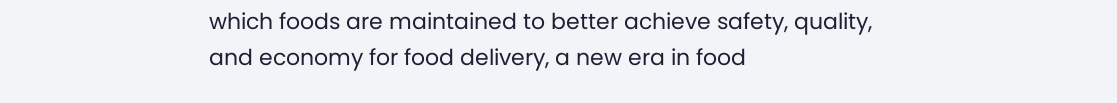which foods are maintained to better achieve safety, quality, and economy for food delivery, a new era in food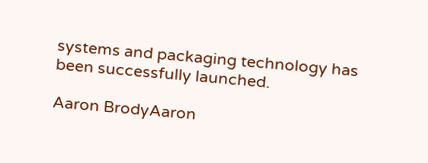systems and packaging technology has been successfully launched.

Aaron BrodyAaron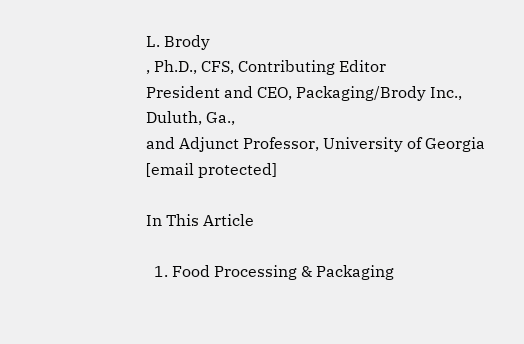L. Brody
, Ph.D., CFS, Contributing Editor
President and CEO, Packaging/Brody Inc., Duluth, Ga.,
and Adjunct Professor, University of Georgia
[email protected]

In This Article

  1. Food Processing & Packaging